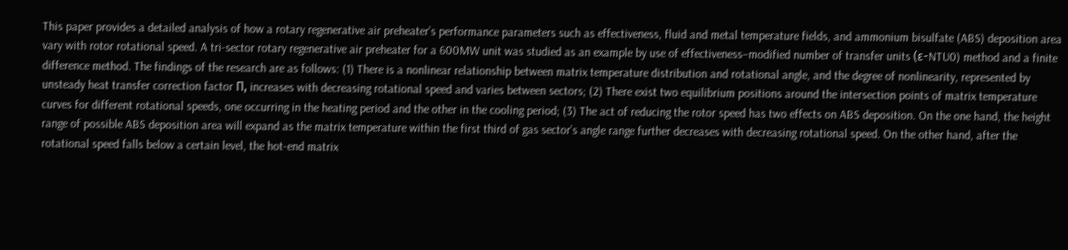This paper provides a detailed analysis of how a rotary regenerative air preheater’s performance parameters such as effectiveness, fluid and metal temperature fields, and ammonium bisulfate (ABS) deposition area vary with rotor rotational speed. A tri-sector rotary regenerative air preheater for a 600MW unit was studied as an example by use of effectiveness–modified number of transfer units (ε-NTU0) method and a finite difference method. The findings of the research are as follows: (1) There is a nonlinear relationship between matrix temperature distribution and rotational angle, and the degree of nonlinearity, represented by unsteady heat transfer correction factor Π, increases with decreasing rotational speed and varies between sectors; (2) There exist two equilibrium positions around the intersection points of matrix temperature curves for different rotational speeds, one occurring in the heating period and the other in the cooling period; (3) The act of reducing the rotor speed has two effects on ABS deposition. On the one hand, the height range of possible ABS deposition area will expand as the matrix temperature within the first third of gas sector’s angle range further decreases with decreasing rotational speed. On the other hand, after the rotational speed falls below a certain level, the hot-end matrix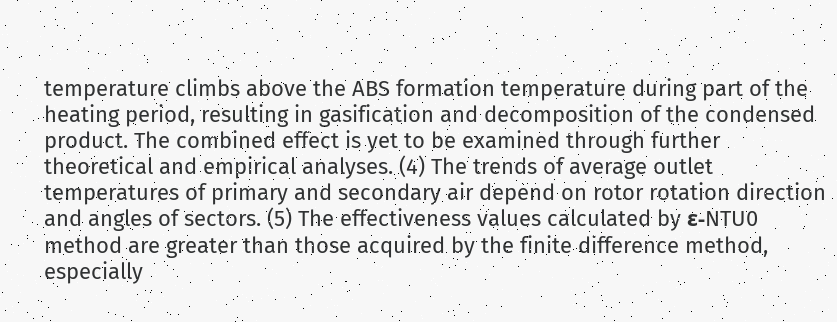temperature climbs above the ABS formation temperature during part of the heating period, resulting in gasification and decomposition of the condensed product. The combined effect is yet to be examined through further theoretical and empirical analyses. (4) The trends of average outlet temperatures of primary and secondary air depend on rotor rotation direction and angles of sectors. (5) The effectiveness values calculated by ε-NTU0 method are greater than those acquired by the finite difference method, especially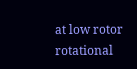at low rotor rotational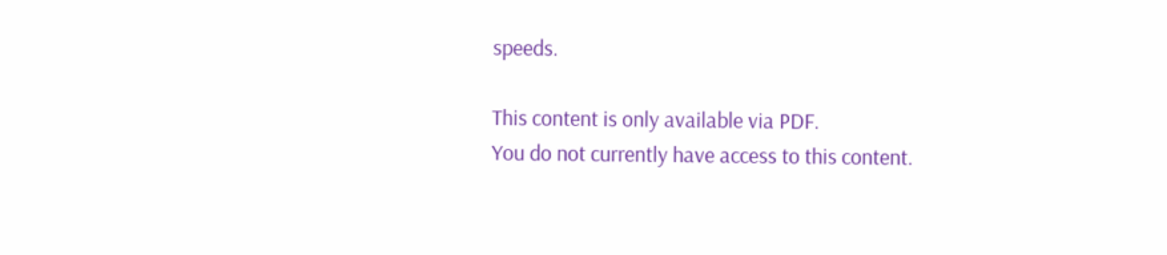speeds.

This content is only available via PDF.
You do not currently have access to this content.